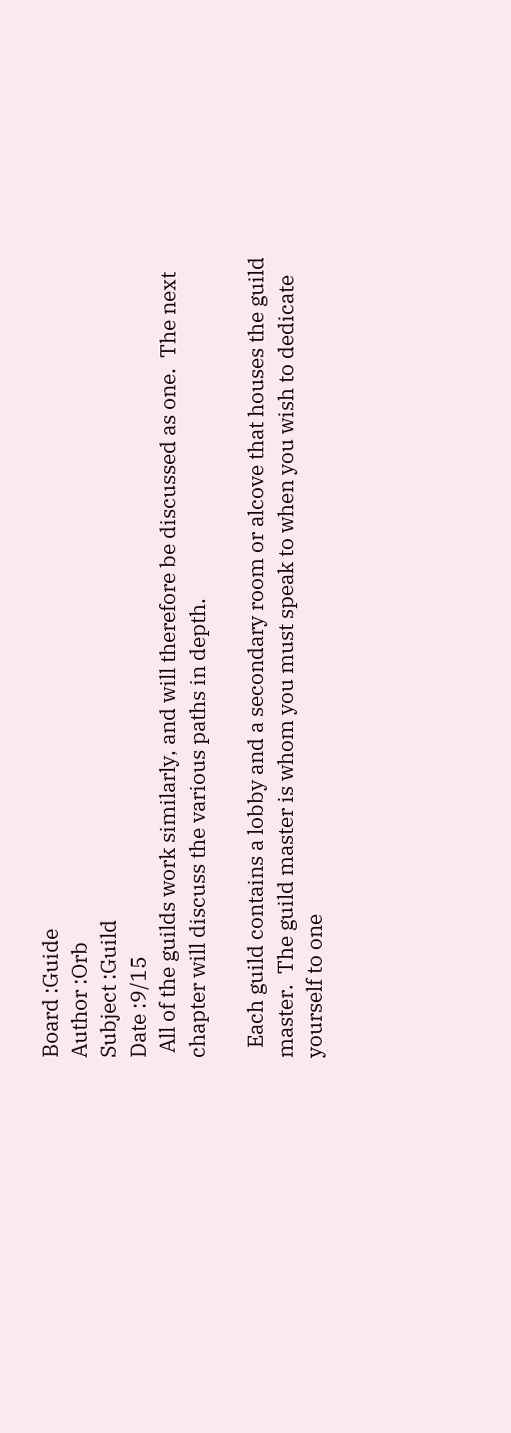Board :Guide
Author :Orb
Subject :Guild
Date :9/15
 All of the guilds work similarly, and will therefore be discussed as one.  The next chapter will discuss the various paths in depth.

  Each guild contains a lobby and a secondary room or alcove that houses the guild master.  The guild master is whom you must speak to when you wish to dedicate yourself to one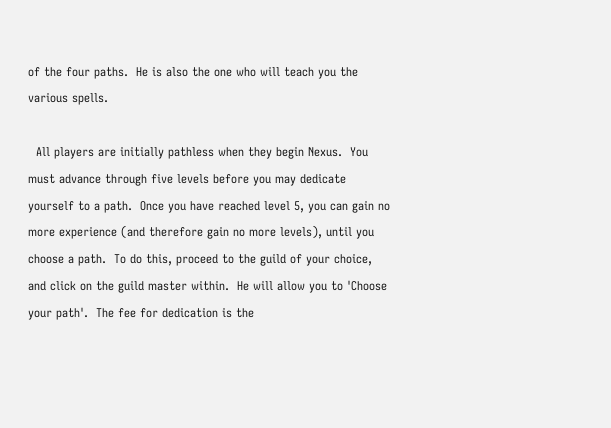of the four paths.  He is also the one who will teach you the various spells.

  All players are initially pathless when they begin Nexus.  You must advance through five levels before you may dedicate yourself to a path.  Once you have reached level 5, you can gain no more experience (and therefore gain no more levels), until you choose a path.  To do this, proceed to the guild of your choice, and click on the guild master within.  He will allow you to 'Choose your path'.  The fee for dedication is the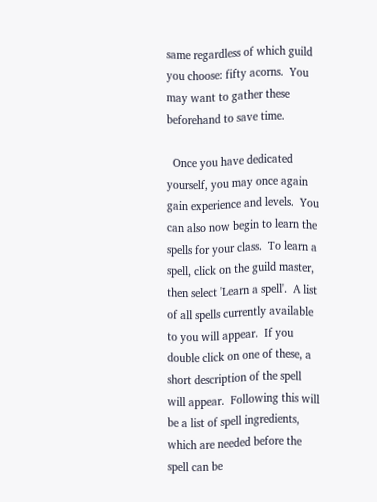same regardless of which guild you choose: fifty acorns.  You may want to gather these beforehand to save time.

  Once you have dedicated yourself, you may once again gain experience and levels.  You can also now begin to learn the spells for your class.  To learn a spell, click on the guild master, then select 'Learn a spell'.  A list of all spells currently available to you will appear.  If you double click on one of these, a short description of the spell will appear.  Following this will be a list of spell ingredients, which are needed before the spell can be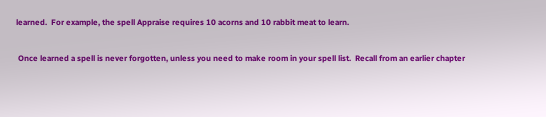learned.  For example, the spell Appraise requires 10 acorns and 10 rabbit meat to learn.

 Once learned a spell is never forgotten, unless you need to make room in your spell list.  Recall from an earlier chapter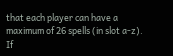that each player can have a maximum of 26 spells (in slot a-z).  If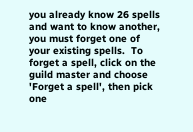you already know 26 spells and want to know another, you must forget one of your existing spells.  To forget a spell, click on the guild master and choose 'Forget a spell', then pick one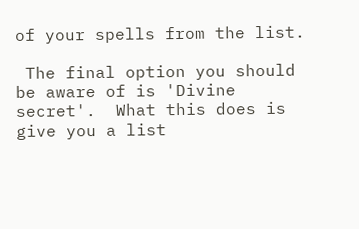of your spells from the list.

 The final option you should be aware of is 'Divine secret'.  What this does is give you a list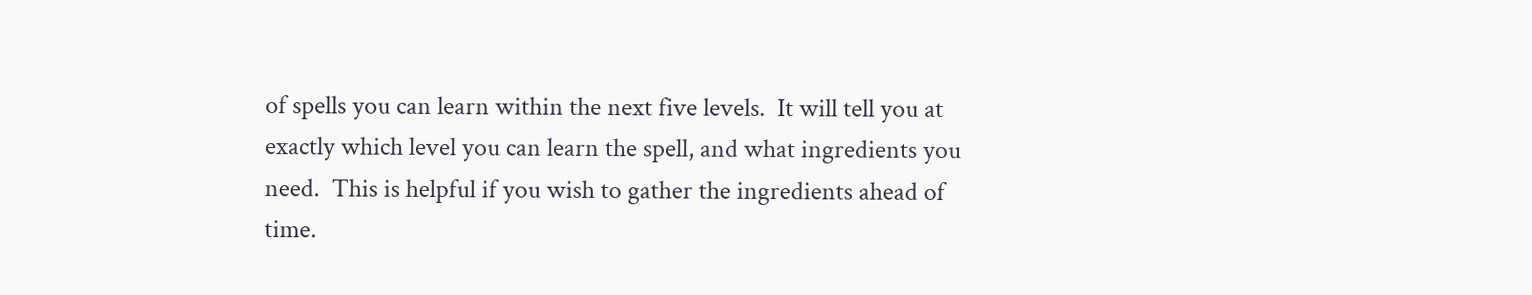of spells you can learn within the next five levels.  It will tell you at exactly which level you can learn the spell, and what ingredients you need.  This is helpful if you wish to gather the ingredients ahead of time.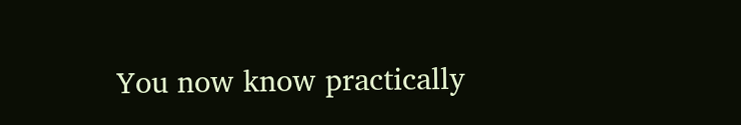You now know practically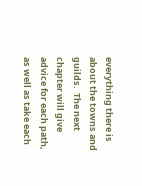everything there is about the towns and guilds.  The next chapter will give advice for each path, as well as take each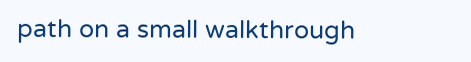path on a small walkthrough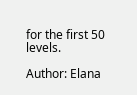for the first 50 levels.

Author: Elana